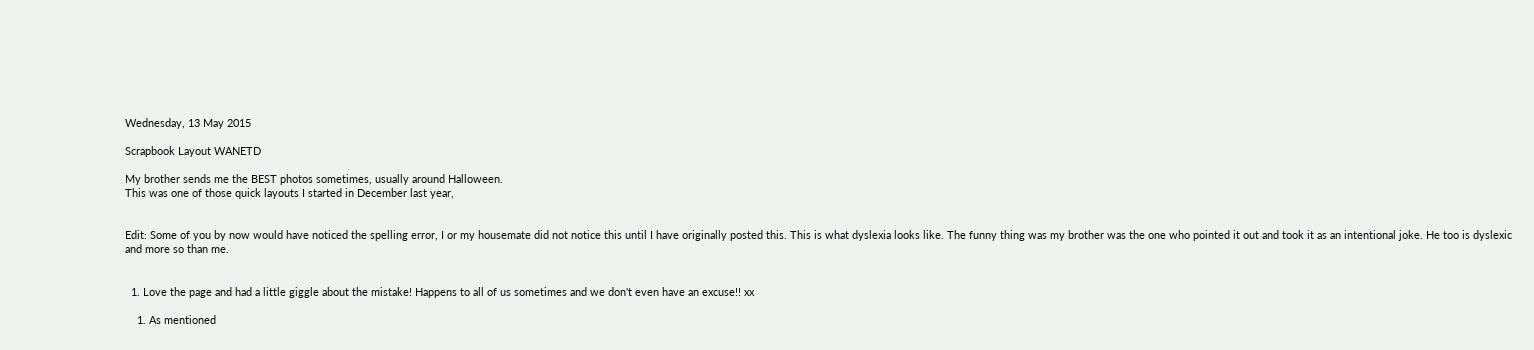Wednesday, 13 May 2015

Scrapbook Layout WANETD

My brother sends me the BEST photos sometimes, usually around Halloween.
This was one of those quick layouts I started in December last year,


Edit: Some of you by now would have noticed the spelling error, I or my housemate did not notice this until I have originally posted this. This is what dyslexia looks like. The funny thing was my brother was the one who pointed it out and took it as an intentional joke. He too is dyslexic and more so than me.


  1. Love the page and had a little giggle about the mistake! Happens to all of us sometimes and we don't even have an excuse!! xx

    1. As mentioned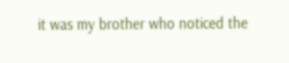it was my brother who noticed the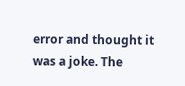error and thought it was a joke. The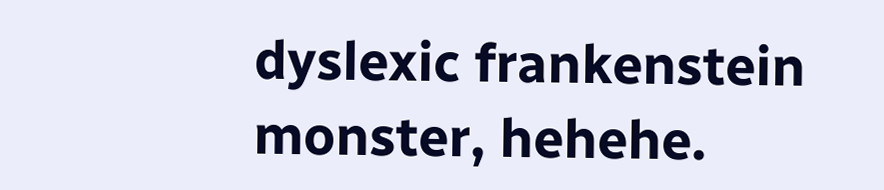dyslexic frankenstein monster, hehehe.